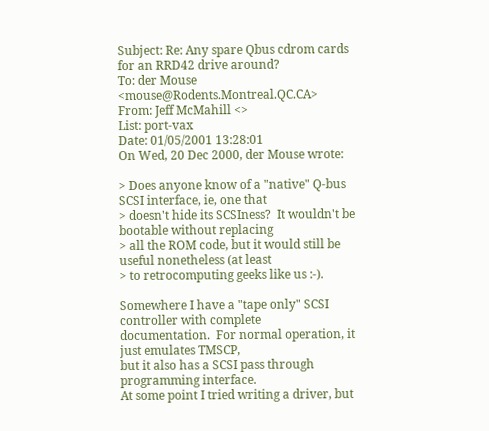Subject: Re: Any spare Qbus cdrom cards for an RRD42 drive around?
To: der Mouse <mouse@Rodents.Montreal.QC.CA>
From: Jeff McMahill <>
List: port-vax
Date: 01/05/2001 13:28:01
On Wed, 20 Dec 2000, der Mouse wrote:

> Does anyone know of a "native" Q-bus SCSI interface, ie, one that
> doesn't hide its SCSIness?  It wouldn't be bootable without replacing
> all the ROM code, but it would still be useful nonetheless (at least
> to retrocomputing geeks like us :-).

Somewhere I have a "tape only" SCSI controller with complete
documentation.  For normal operation, it just emulates TMSCP,
but it also has a SCSI pass through programming interface.
At some point I tried writing a driver, but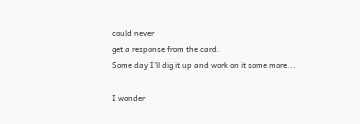could never
get a response from the card.
Some day I'll dig it up and work on it some more...

I wonder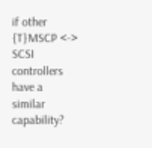if other {T}MSCP <-> SCSI controllers have a
similar capability?